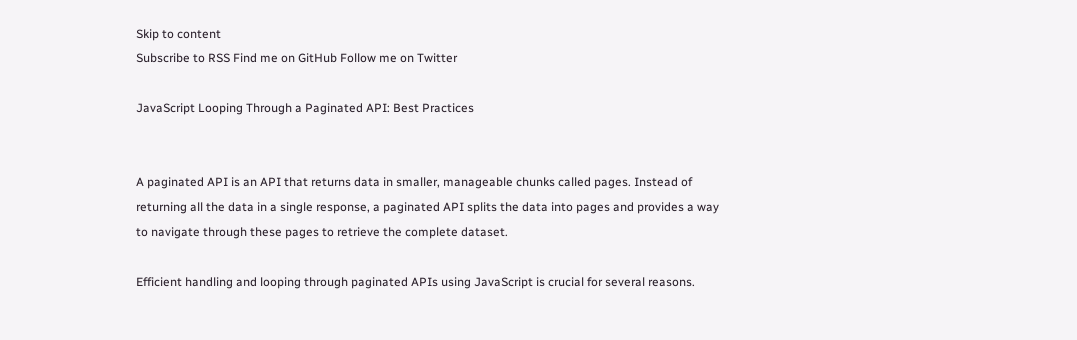Skip to content
Subscribe to RSS Find me on GitHub Follow me on Twitter

JavaScript Looping Through a Paginated API: Best Practices


A paginated API is an API that returns data in smaller, manageable chunks called pages. Instead of returning all the data in a single response, a paginated API splits the data into pages and provides a way to navigate through these pages to retrieve the complete dataset.

Efficient handling and looping through paginated APIs using JavaScript is crucial for several reasons.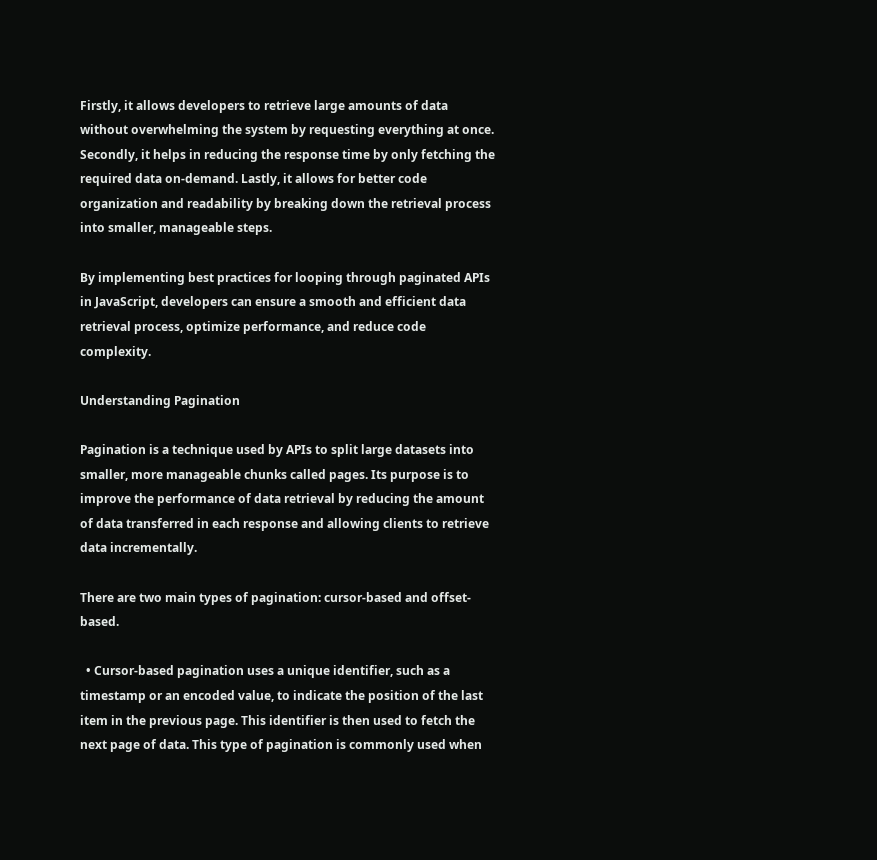Firstly, it allows developers to retrieve large amounts of data without overwhelming the system by requesting everything at once. Secondly, it helps in reducing the response time by only fetching the required data on-demand. Lastly, it allows for better code organization and readability by breaking down the retrieval process into smaller, manageable steps.

By implementing best practices for looping through paginated APIs in JavaScript, developers can ensure a smooth and efficient data retrieval process, optimize performance, and reduce code complexity.

Understanding Pagination

Pagination is a technique used by APIs to split large datasets into smaller, more manageable chunks called pages. Its purpose is to improve the performance of data retrieval by reducing the amount of data transferred in each response and allowing clients to retrieve data incrementally.

There are two main types of pagination: cursor-based and offset-based.

  • Cursor-based pagination uses a unique identifier, such as a timestamp or an encoded value, to indicate the position of the last item in the previous page. This identifier is then used to fetch the next page of data. This type of pagination is commonly used when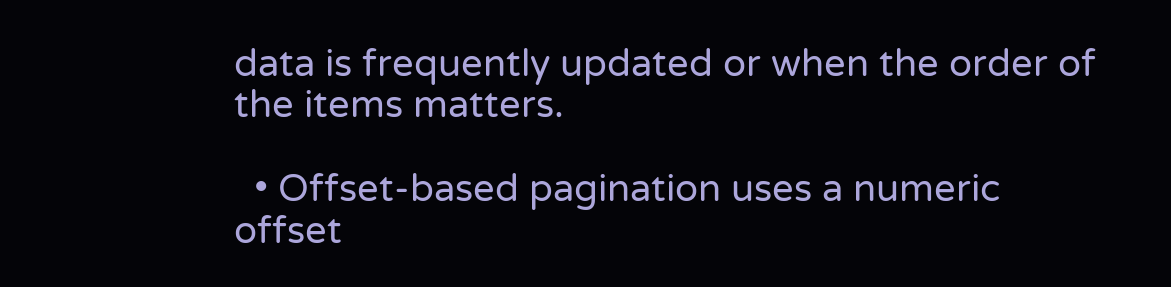data is frequently updated or when the order of the items matters.

  • Offset-based pagination uses a numeric offset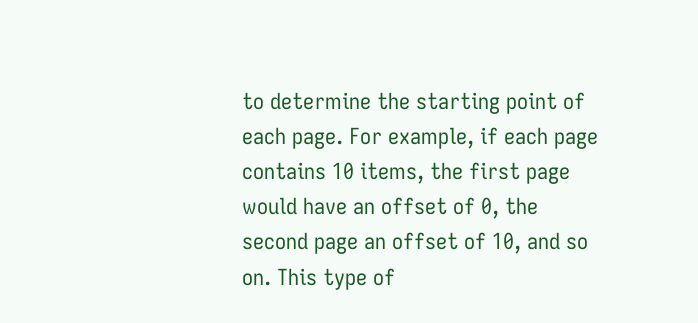to determine the starting point of each page. For example, if each page contains 10 items, the first page would have an offset of 0, the second page an offset of 10, and so on. This type of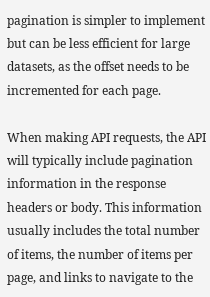pagination is simpler to implement but can be less efficient for large datasets, as the offset needs to be incremented for each page.

When making API requests, the API will typically include pagination information in the response headers or body. This information usually includes the total number of items, the number of items per page, and links to navigate to the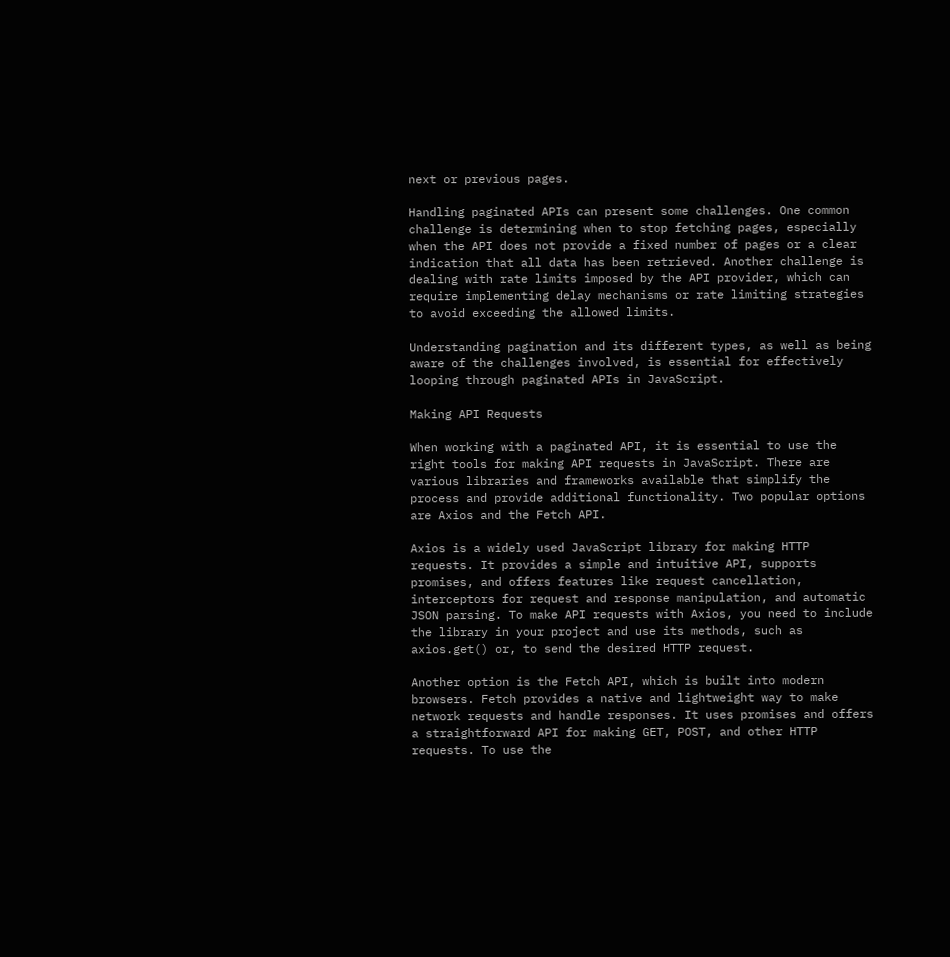next or previous pages.

Handling paginated APIs can present some challenges. One common challenge is determining when to stop fetching pages, especially when the API does not provide a fixed number of pages or a clear indication that all data has been retrieved. Another challenge is dealing with rate limits imposed by the API provider, which can require implementing delay mechanisms or rate limiting strategies to avoid exceeding the allowed limits.

Understanding pagination and its different types, as well as being aware of the challenges involved, is essential for effectively looping through paginated APIs in JavaScript.

Making API Requests

When working with a paginated API, it is essential to use the right tools for making API requests in JavaScript. There are various libraries and frameworks available that simplify the process and provide additional functionality. Two popular options are Axios and the Fetch API.

Axios is a widely used JavaScript library for making HTTP requests. It provides a simple and intuitive API, supports promises, and offers features like request cancellation, interceptors for request and response manipulation, and automatic JSON parsing. To make API requests with Axios, you need to include the library in your project and use its methods, such as axios.get() or, to send the desired HTTP request.

Another option is the Fetch API, which is built into modern browsers. Fetch provides a native and lightweight way to make network requests and handle responses. It uses promises and offers a straightforward API for making GET, POST, and other HTTP requests. To use the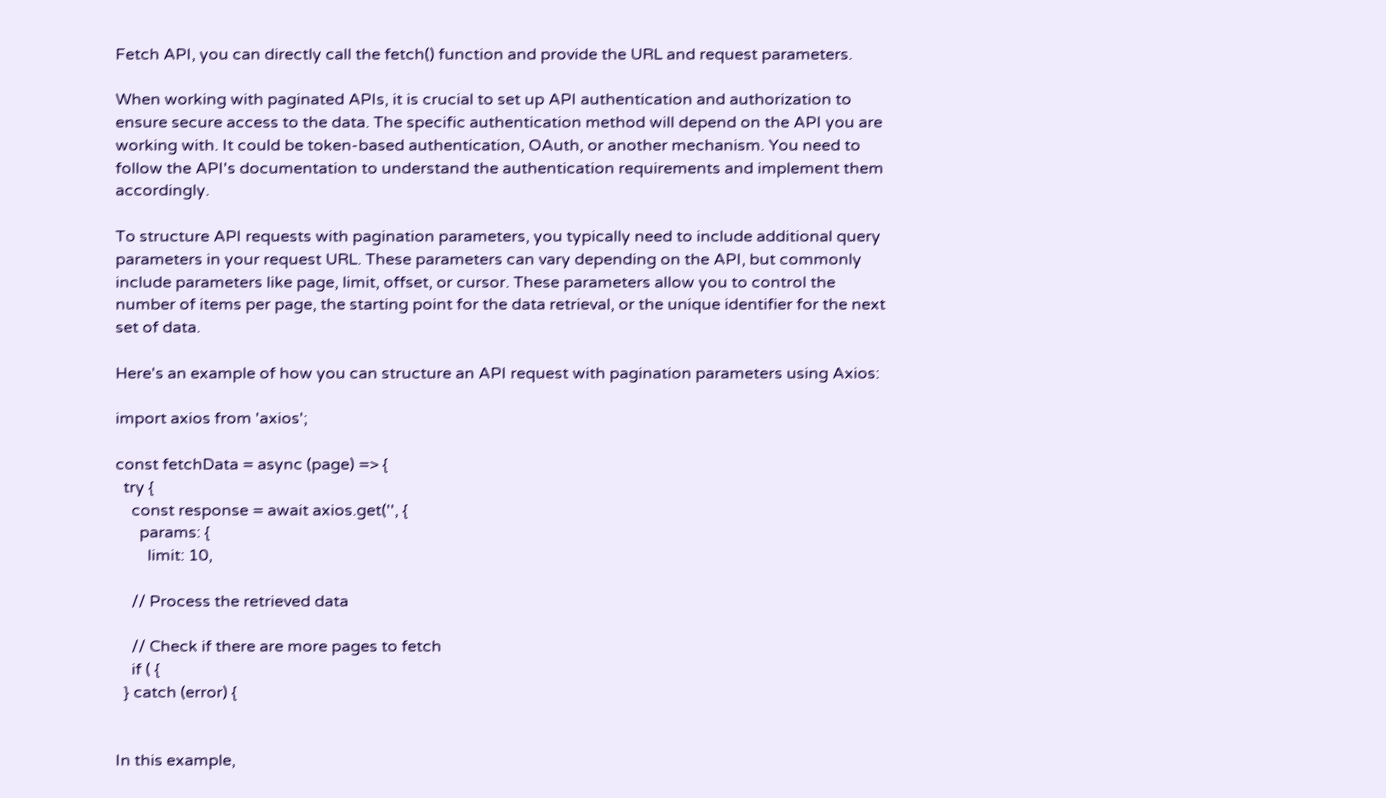Fetch API, you can directly call the fetch() function and provide the URL and request parameters.

When working with paginated APIs, it is crucial to set up API authentication and authorization to ensure secure access to the data. The specific authentication method will depend on the API you are working with. It could be token-based authentication, OAuth, or another mechanism. You need to follow the API's documentation to understand the authentication requirements and implement them accordingly.

To structure API requests with pagination parameters, you typically need to include additional query parameters in your request URL. These parameters can vary depending on the API, but commonly include parameters like page, limit, offset, or cursor. These parameters allow you to control the number of items per page, the starting point for the data retrieval, or the unique identifier for the next set of data.

Here's an example of how you can structure an API request with pagination parameters using Axios:

import axios from 'axios';

const fetchData = async (page) => {
  try {
    const response = await axios.get('', {
      params: {
        limit: 10,

    // Process the retrieved data

    // Check if there are more pages to fetch
    if ( {
  } catch (error) {


In this example,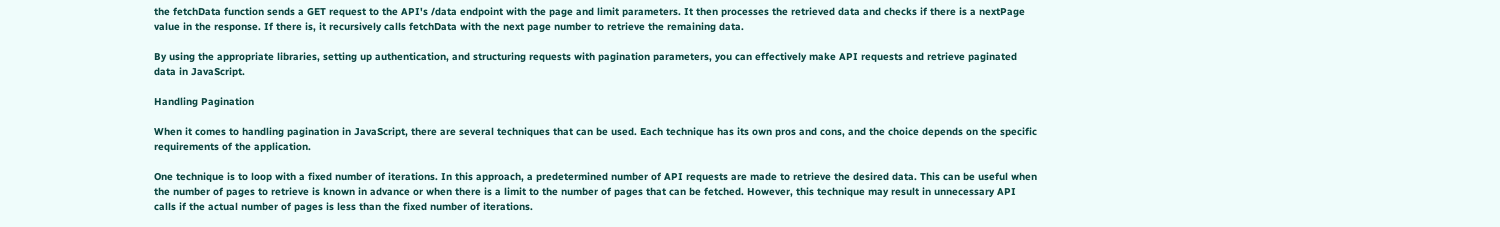the fetchData function sends a GET request to the API's /data endpoint with the page and limit parameters. It then processes the retrieved data and checks if there is a nextPage value in the response. If there is, it recursively calls fetchData with the next page number to retrieve the remaining data.

By using the appropriate libraries, setting up authentication, and structuring requests with pagination parameters, you can effectively make API requests and retrieve paginated data in JavaScript.

Handling Pagination

When it comes to handling pagination in JavaScript, there are several techniques that can be used. Each technique has its own pros and cons, and the choice depends on the specific requirements of the application.

One technique is to loop with a fixed number of iterations. In this approach, a predetermined number of API requests are made to retrieve the desired data. This can be useful when the number of pages to retrieve is known in advance or when there is a limit to the number of pages that can be fetched. However, this technique may result in unnecessary API calls if the actual number of pages is less than the fixed number of iterations.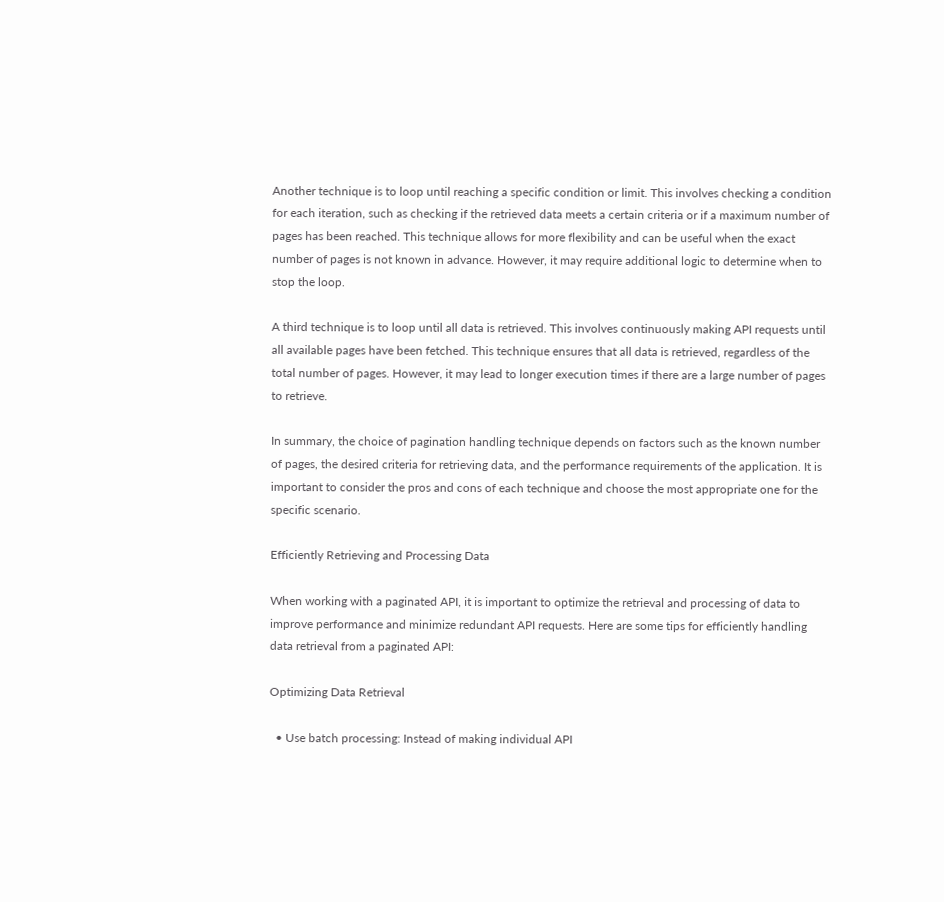Another technique is to loop until reaching a specific condition or limit. This involves checking a condition for each iteration, such as checking if the retrieved data meets a certain criteria or if a maximum number of pages has been reached. This technique allows for more flexibility and can be useful when the exact number of pages is not known in advance. However, it may require additional logic to determine when to stop the loop.

A third technique is to loop until all data is retrieved. This involves continuously making API requests until all available pages have been fetched. This technique ensures that all data is retrieved, regardless of the total number of pages. However, it may lead to longer execution times if there are a large number of pages to retrieve.

In summary, the choice of pagination handling technique depends on factors such as the known number of pages, the desired criteria for retrieving data, and the performance requirements of the application. It is important to consider the pros and cons of each technique and choose the most appropriate one for the specific scenario.

Efficiently Retrieving and Processing Data

When working with a paginated API, it is important to optimize the retrieval and processing of data to improve performance and minimize redundant API requests. Here are some tips for efficiently handling data retrieval from a paginated API:

Optimizing Data Retrieval

  • Use batch processing: Instead of making individual API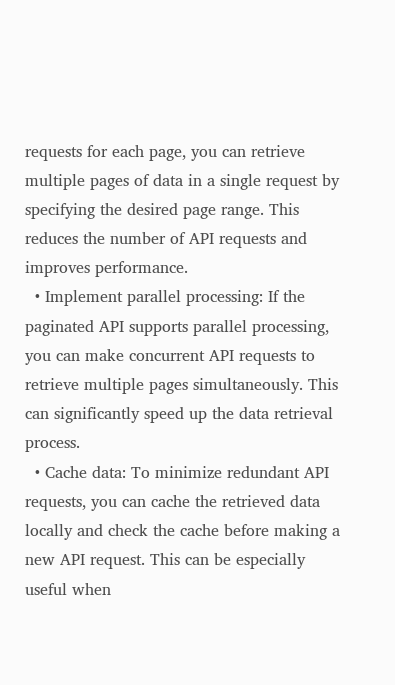requests for each page, you can retrieve multiple pages of data in a single request by specifying the desired page range. This reduces the number of API requests and improves performance.
  • Implement parallel processing: If the paginated API supports parallel processing, you can make concurrent API requests to retrieve multiple pages simultaneously. This can significantly speed up the data retrieval process.
  • Cache data: To minimize redundant API requests, you can cache the retrieved data locally and check the cache before making a new API request. This can be especially useful when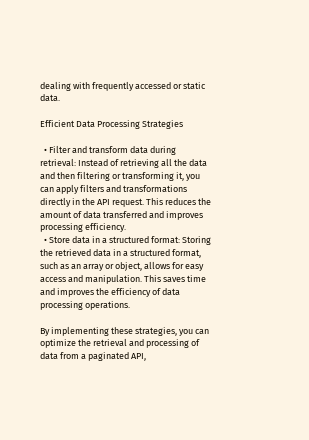dealing with frequently accessed or static data.

Efficient Data Processing Strategies

  • Filter and transform data during retrieval: Instead of retrieving all the data and then filtering or transforming it, you can apply filters and transformations directly in the API request. This reduces the amount of data transferred and improves processing efficiency.
  • Store data in a structured format: Storing the retrieved data in a structured format, such as an array or object, allows for easy access and manipulation. This saves time and improves the efficiency of data processing operations.

By implementing these strategies, you can optimize the retrieval and processing of data from a paginated API,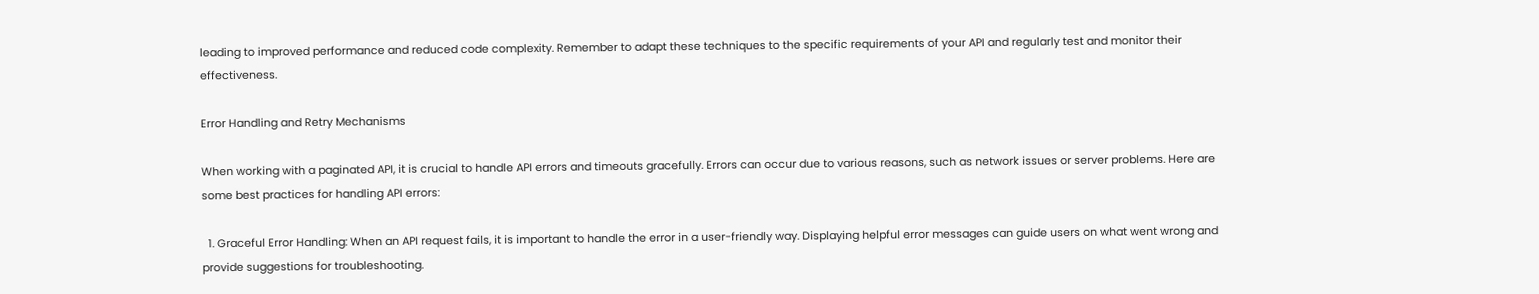leading to improved performance and reduced code complexity. Remember to adapt these techniques to the specific requirements of your API and regularly test and monitor their effectiveness.

Error Handling and Retry Mechanisms

When working with a paginated API, it is crucial to handle API errors and timeouts gracefully. Errors can occur due to various reasons, such as network issues or server problems. Here are some best practices for handling API errors:

  1. Graceful Error Handling: When an API request fails, it is important to handle the error in a user-friendly way. Displaying helpful error messages can guide users on what went wrong and provide suggestions for troubleshooting.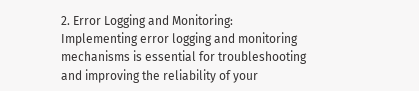2. Error Logging and Monitoring: Implementing error logging and monitoring mechanisms is essential for troubleshooting and improving the reliability of your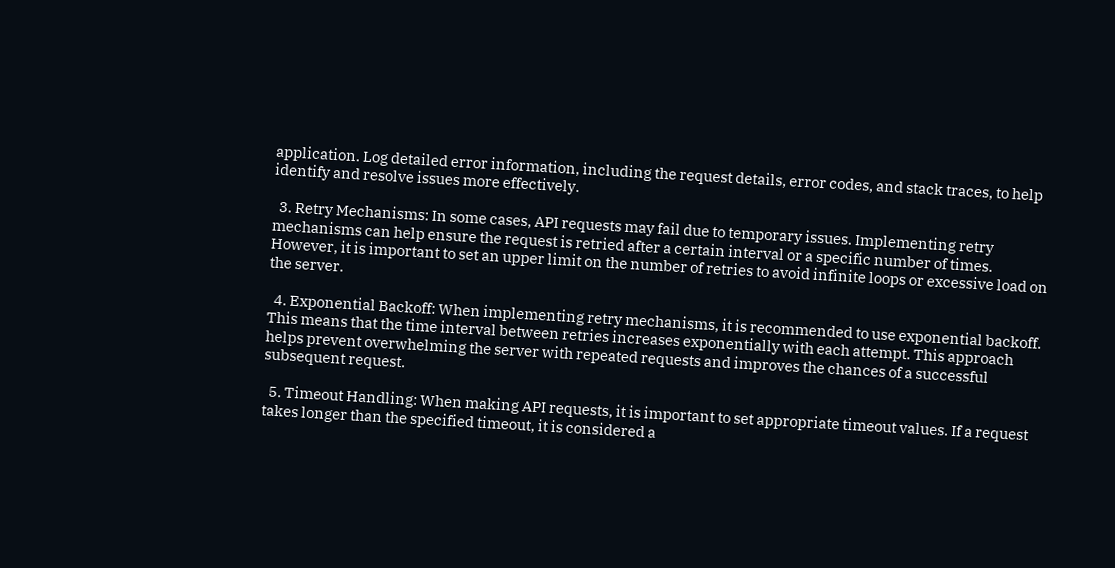application. Log detailed error information, including the request details, error codes, and stack traces, to help identify and resolve issues more effectively.

  3. Retry Mechanisms: In some cases, API requests may fail due to temporary issues. Implementing retry mechanisms can help ensure the request is retried after a certain interval or a specific number of times. However, it is important to set an upper limit on the number of retries to avoid infinite loops or excessive load on the server.

  4. Exponential Backoff: When implementing retry mechanisms, it is recommended to use exponential backoff. This means that the time interval between retries increases exponentially with each attempt. This approach helps prevent overwhelming the server with repeated requests and improves the chances of a successful subsequent request.

  5. Timeout Handling: When making API requests, it is important to set appropriate timeout values. If a request takes longer than the specified timeout, it is considered a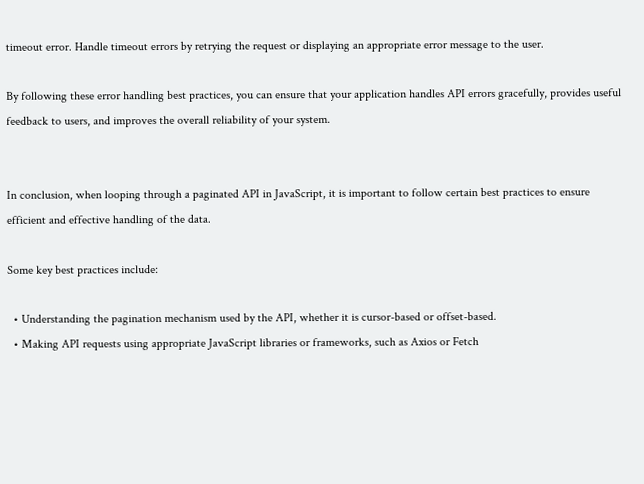timeout error. Handle timeout errors by retrying the request or displaying an appropriate error message to the user.

By following these error handling best practices, you can ensure that your application handles API errors gracefully, provides useful feedback to users, and improves the overall reliability of your system.


In conclusion, when looping through a paginated API in JavaScript, it is important to follow certain best practices to ensure efficient and effective handling of the data.

Some key best practices include:

  • Understanding the pagination mechanism used by the API, whether it is cursor-based or offset-based.
  • Making API requests using appropriate JavaScript libraries or frameworks, such as Axios or Fetch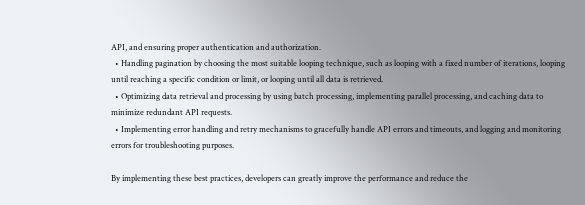API, and ensuring proper authentication and authorization.
  • Handling pagination by choosing the most suitable looping technique, such as looping with a fixed number of iterations, looping until reaching a specific condition or limit, or looping until all data is retrieved.
  • Optimizing data retrieval and processing by using batch processing, implementing parallel processing, and caching data to minimize redundant API requests.
  • Implementing error handling and retry mechanisms to gracefully handle API errors and timeouts, and logging and monitoring errors for troubleshooting purposes.

By implementing these best practices, developers can greatly improve the performance and reduce the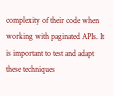complexity of their code when working with paginated APIs. It is important to test and adapt these techniques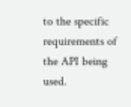to the specific requirements of the API being used.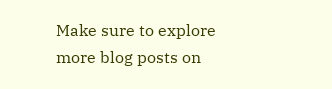Make sure to explore more blog posts on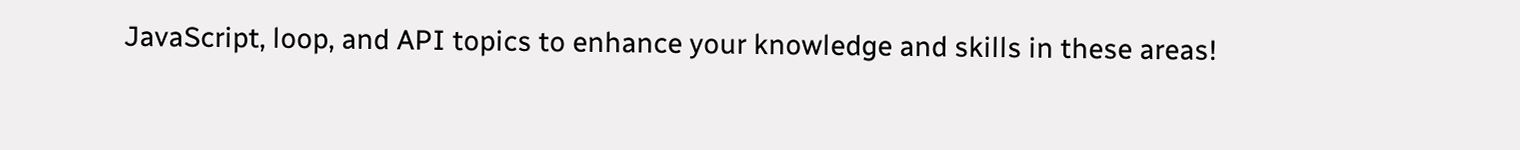JavaScript, loop, and API topics to enhance your knowledge and skills in these areas!